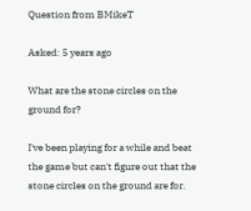Question from BMikeT

Asked: 5 years ago

What are the stone circles on the ground for?

I've been playing for a while and beat the game but can't figure out that the stone circles on the ground are for.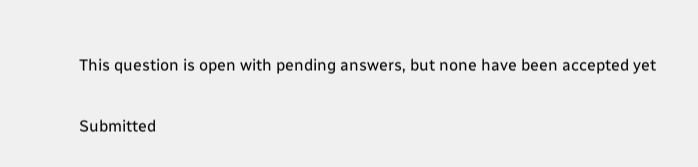This question is open with pending answers, but none have been accepted yet

Submitted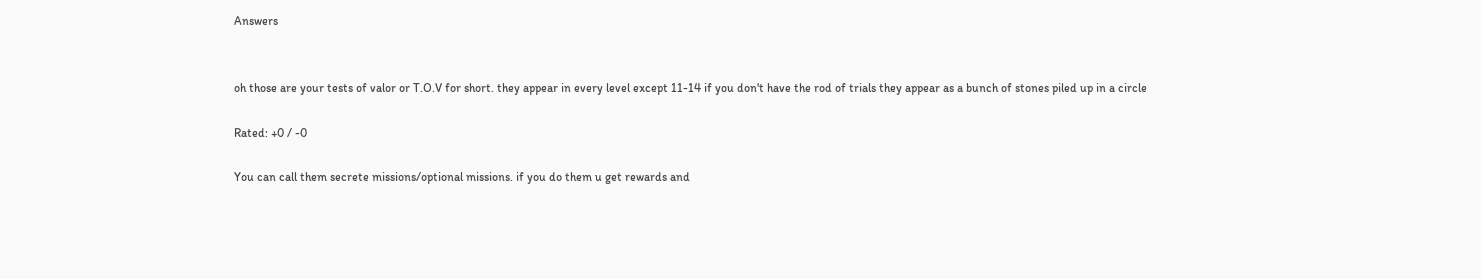Answers


oh those are your tests of valor or T.O.V for short. they appear in every level except 11-14 if you don't have the rod of trials they appear as a bunch of stones piled up in a circle

Rated: +0 / -0

You can call them secrete missions/optional missions. if you do them u get rewards and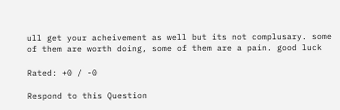ull get your acheivement as well but its not complusary. some of them are worth doing, some of them are a pain. good luck

Rated: +0 / -0

Respond to this Question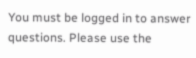You must be logged in to answer questions. Please use the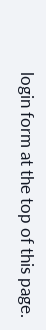login form at the top of this page.